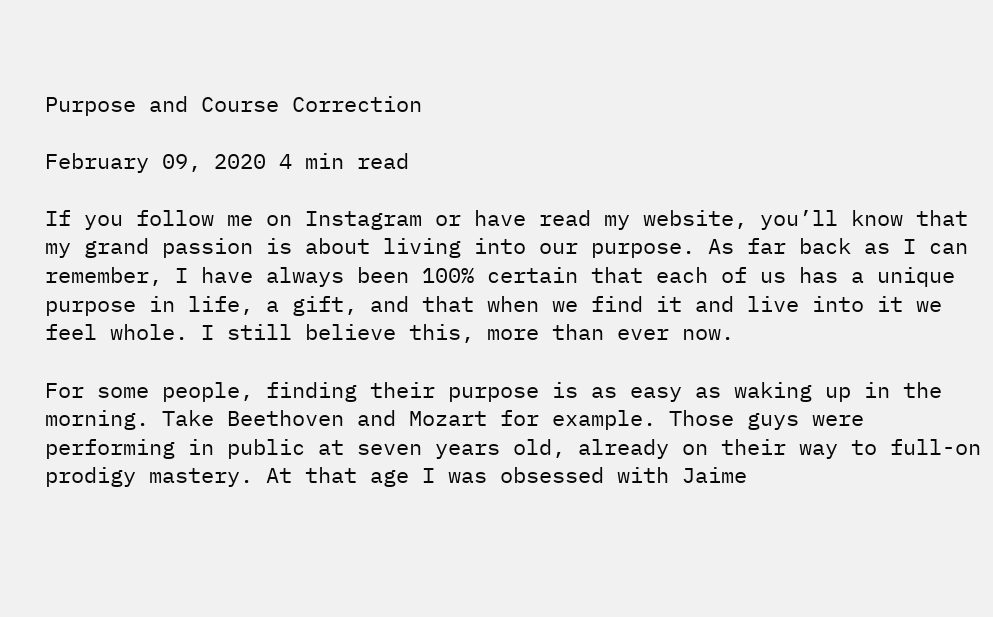Purpose and Course Correction

February 09, 2020 4 min read

If you follow me on Instagram or have read my website, you’ll know that my grand passion is about living into our purpose. As far back as I can remember, I have always been 100% certain that each of us has a unique purpose in life, a gift, and that when we find it and live into it we feel whole. I still believe this, more than ever now.

For some people, finding their purpose is as easy as waking up in the morning. Take Beethoven and Mozart for example. Those guys were performing in public at seven years old, already on their way to full-on prodigy mastery. At that age I was obsessed with Jaime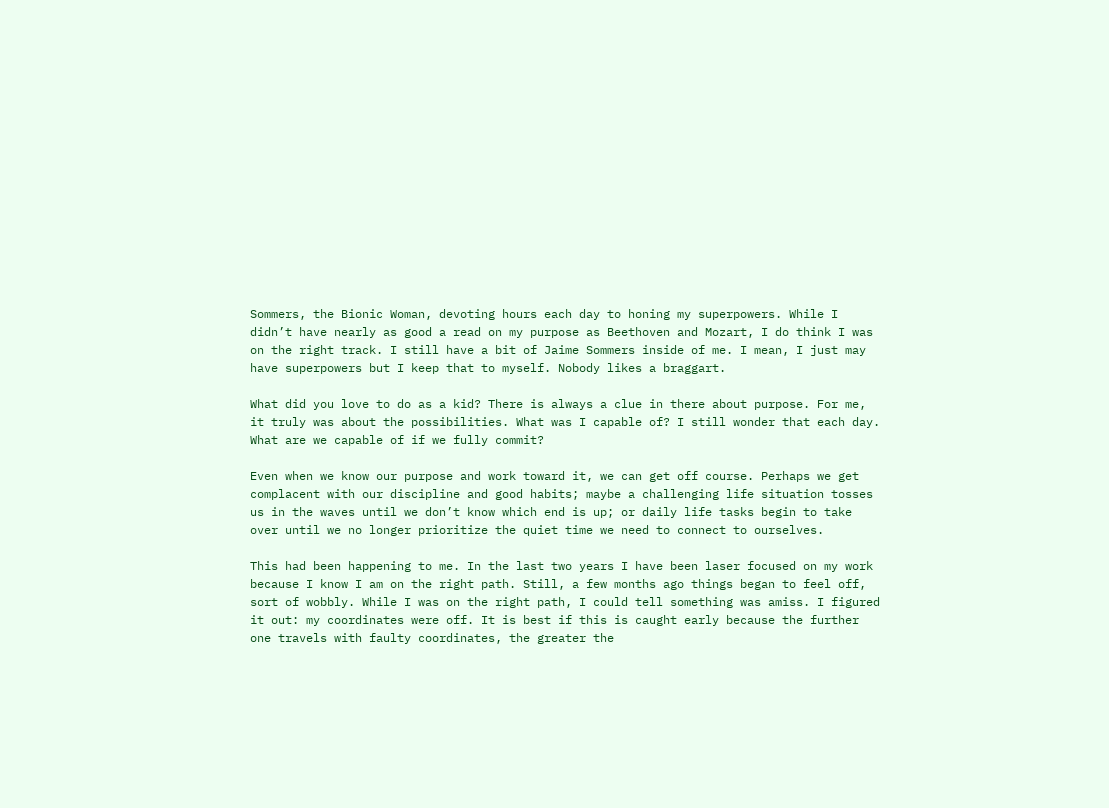Sommers, the Bionic Woman, devoting hours each day to honing my superpowers. While I didn’t have nearly as good a read on my purpose as Beethoven and Mozart, I do think I was on the right track. I still have a bit of Jaime Sommers inside of me. I mean, I just may have superpowers but I keep that to myself. Nobody likes a braggart.

What did you love to do as a kid? There is always a clue in there about purpose. For me, it truly was about the possibilities. What was I capable of? I still wonder that each day. What are we capable of if we fully commit?

Even when we know our purpose and work toward it, we can get off course. Perhaps we get complacent with our discipline and good habits; maybe a challenging life situation tosses us in the waves until we don’t know which end is up; or daily life tasks begin to take over until we no longer prioritize the quiet time we need to connect to ourselves.

This had been happening to me. In the last two years I have been laser focused on my work because I know I am on the right path. Still, a few months ago things began to feel off, sort of wobbly. While I was on the right path, I could tell something was amiss. I figured it out: my coordinates were off. It is best if this is caught early because the further one travels with faulty coordinates, the greater the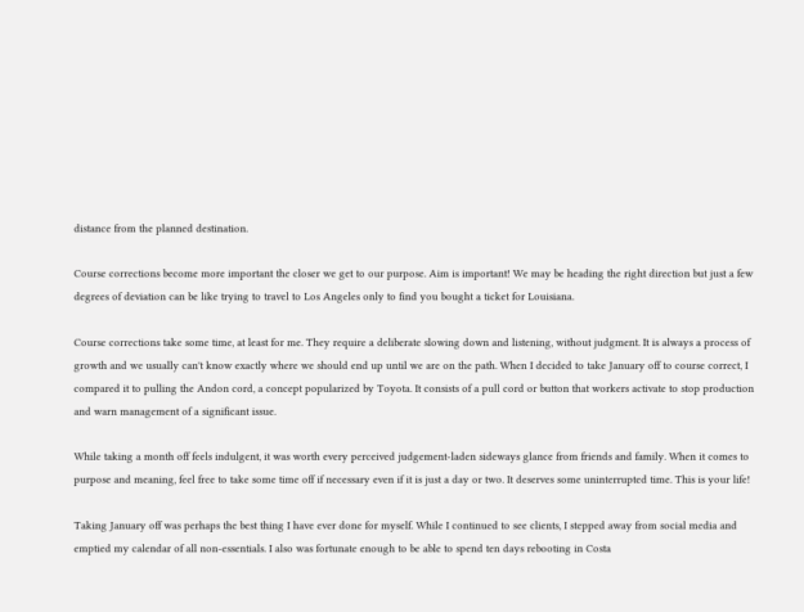distance from the planned destination.

Course corrections become more important the closer we get to our purpose. Aim is important! We may be heading the right direction but just a few degrees of deviation can be like trying to travel to Los Angeles only to find you bought a ticket for Louisiana.

Course corrections take some time, at least for me. They require a deliberate slowing down and listening, without judgment. It is always a process of growth and we usually can't know exactly where we should end up until we are on the path. When I decided to take January off to course correct, I compared it to pulling the Andon cord, a concept popularized by Toyota. It consists of a pull cord or button that workers activate to stop production and warn management of a significant issue.

While taking a month off feels indulgent, it was worth every perceived judgement-laden sideways glance from friends and family. When it comes to purpose and meaning, feel free to take some time off if necessary even if it is just a day or two. It deserves some uninterrupted time. This is your life!

Taking January off was perhaps the best thing I have ever done for myself. While I continued to see clients, I stepped away from social media and emptied my calendar of all non-essentials. I also was fortunate enough to be able to spend ten days rebooting in Costa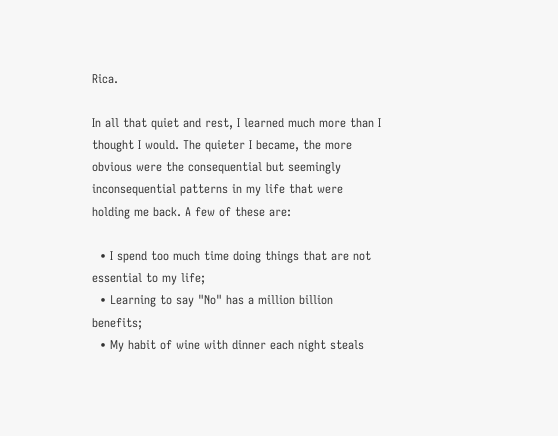Rica.

In all that quiet and rest, I learned much more than I thought I would. The quieter I became, the more obvious were the consequential but seemingly inconsequential patterns in my life that were holding me back. A few of these are:

  • I spend too much time doing things that are not essential to my life;
  • Learning to say "No" has a million billion benefits;
  • My habit of wine with dinner each night steals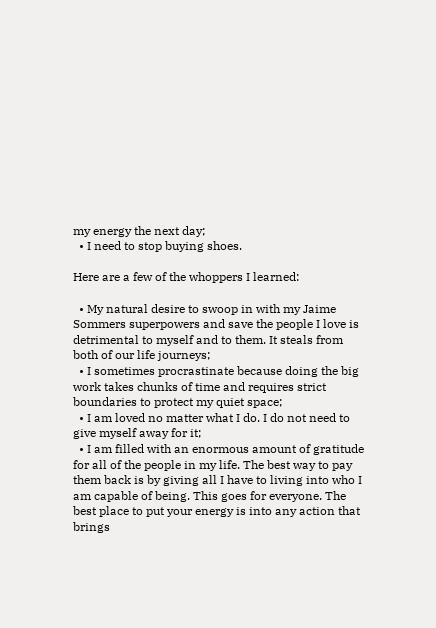my energy the next day;
  • I need to stop buying shoes.

Here are a few of the whoppers I learned:

  • My natural desire to swoop in with my Jaime Sommers superpowers and save the people I love is detrimental to myself and to them. It steals from both of our life journeys;
  • I sometimes procrastinate because doing the big work takes chunks of time and requires strict boundaries to protect my quiet space;
  • I am loved no matter what I do. I do not need to give myself away for it;
  • I am filled with an enormous amount of gratitude for all of the people in my life. The best way to pay them back is by giving all I have to living into who I am capable of being. This goes for everyone. The best place to put your energy is into any action that brings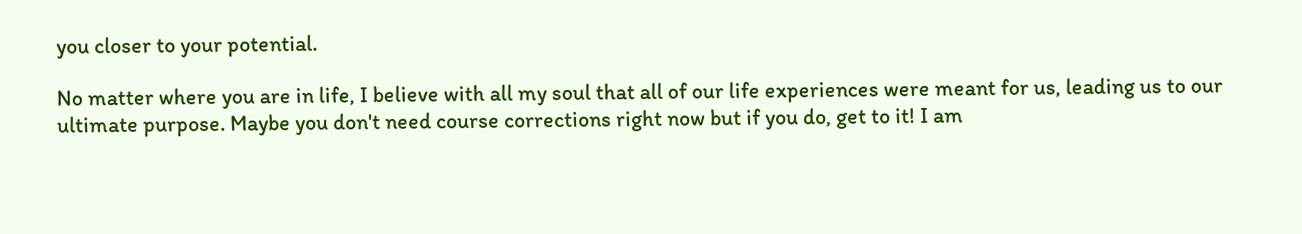you closer to your potential.

No matter where you are in life, I believe with all my soul that all of our life experiences were meant for us, leading us to our ultimate purpose. Maybe you don't need course corrections right now but if you do, get to it! I am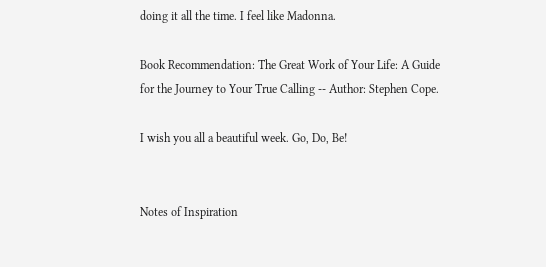doing it all the time. I feel like Madonna.

Book Recommendation: The Great Work of Your Life: A Guide for the Journey to Your True Calling -- Author: Stephen Cope.

I wish you all a beautiful week. Go, Do, Be!


Notes of Inspiration